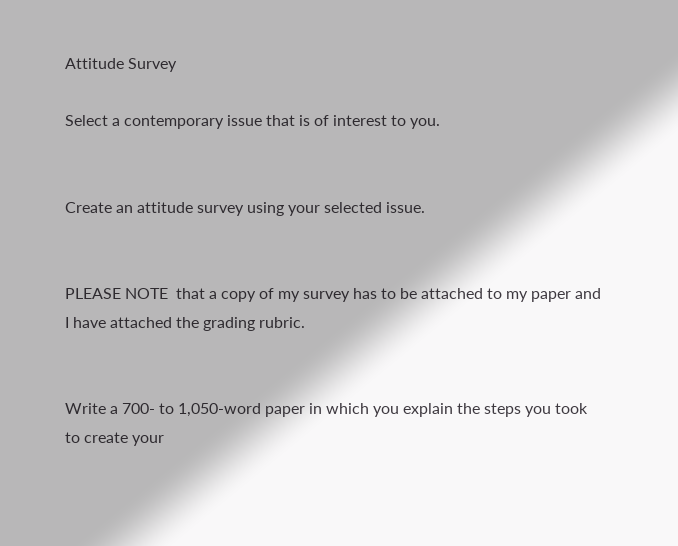Attitude Survey

Select a contemporary issue that is of interest to you.


Create an attitude survey using your selected issue.


PLEASE NOTE  that a copy of my survey has to be attached to my paper and I have attached the grading rubric.


Write a 700- to 1,050-word paper in which you explain the steps you took to create your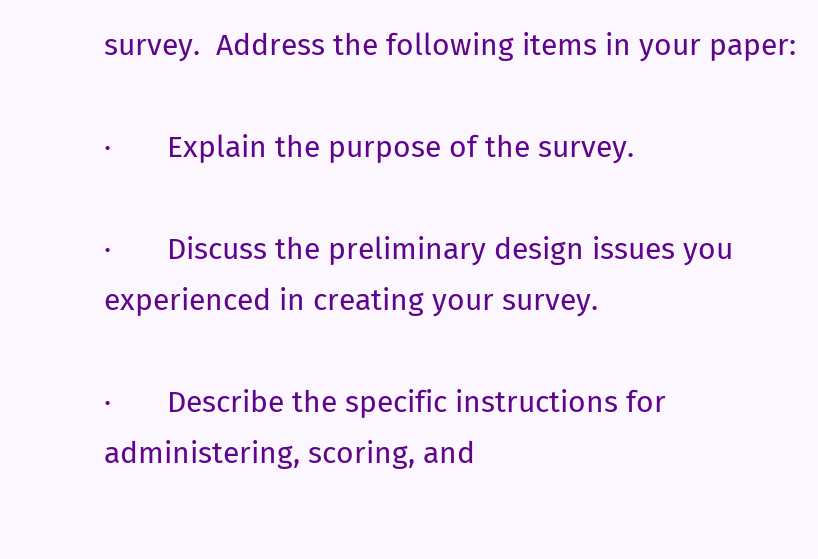survey.  Address the following items in your paper:

·       Explain the purpose of the survey.

·       Discuss the preliminary design issues you experienced in creating your survey.

·       Describe the specific instructions for administering, scoring, and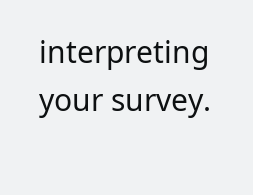interpreting your survey.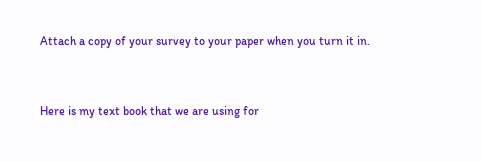Attach a copy of your survey to your paper when you turn it in.


Here is my text book that we are using for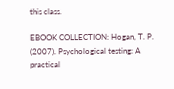this class.

EBOOK COLLECTION: Hogan, T. P. (2007). Psychological testing: A practical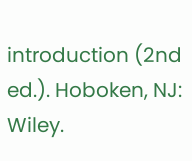introduction (2nd ed.). Hoboken, NJ: Wiley.